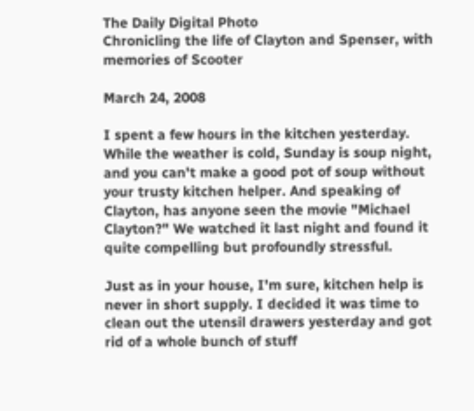The Daily Digital Photo
Chronicling the life of Clayton and Spenser, with memories of Scooter

March 24, 2008

I spent a few hours in the kitchen yesterday. While the weather is cold, Sunday is soup night, and you can't make a good pot of soup without your trusty kitchen helper. And speaking of Clayton, has anyone seen the movie "Michael Clayton?" We watched it last night and found it quite compelling but profoundly stressful.

Just as in your house, I'm sure, kitchen help is never in short supply. I decided it was time to clean out the utensil drawers yesterday and got rid of a whole bunch of stuff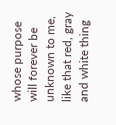whose purpose will forever be unknown to me, like that red, gray and white thing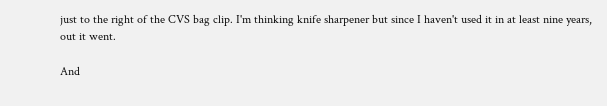just to the right of the CVS bag clip. I'm thinking knife sharpener but since I haven't used it in at least nine years, out it went.

And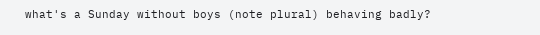what's a Sunday without boys (note plural) behaving badly?